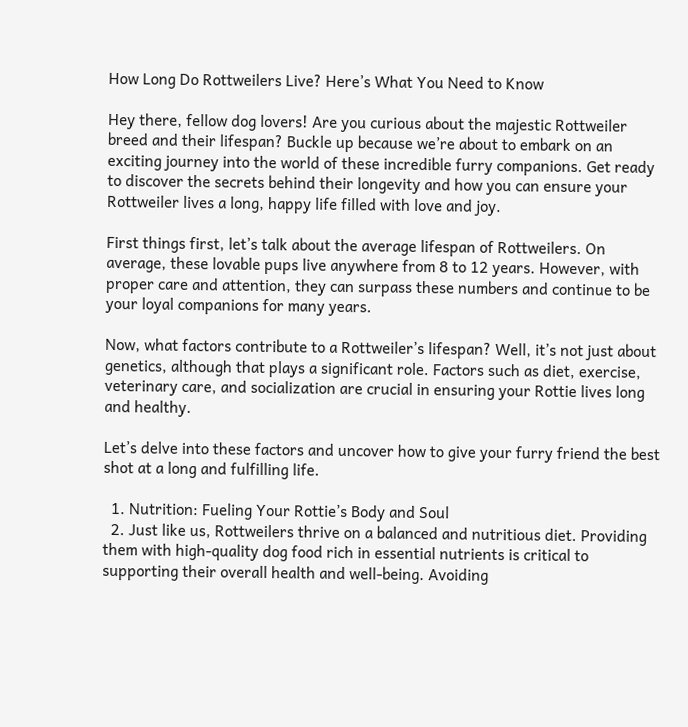How Long Do Rottweilers Live? Here’s What You Need to Know

Hey there, fellow dog lovers! Are you curious about the majestic Rottweiler breed and their lifespan? Buckle up because we’re about to embark on an exciting journey into the world of these incredible furry companions. Get ready to discover the secrets behind their longevity and how you can ensure your Rottweiler lives a long, happy life filled with love and joy.

First things first, let’s talk about the average lifespan of Rottweilers. On average, these lovable pups live anywhere from 8 to 12 years. However, with proper care and attention, they can surpass these numbers and continue to be your loyal companions for many years.

Now, what factors contribute to a Rottweiler’s lifespan? Well, it’s not just about genetics, although that plays a significant role. Factors such as diet, exercise, veterinary care, and socialization are crucial in ensuring your Rottie lives long and healthy.

Let’s delve into these factors and uncover how to give your furry friend the best shot at a long and fulfilling life.

  1. Nutrition: Fueling Your Rottie’s Body and Soul
  2. Just like us, Rottweilers thrive on a balanced and nutritious diet. Providing them with high-quality dog food rich in essential nutrients is critical to supporting their overall health and well-being. Avoiding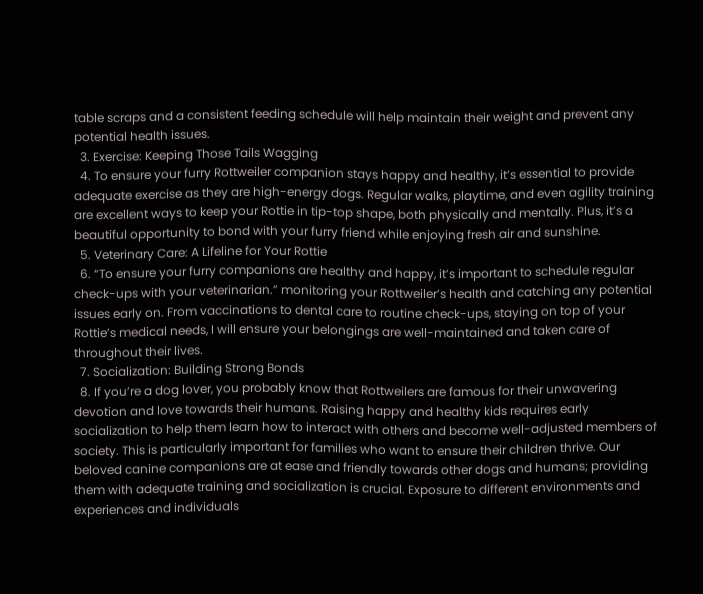table scraps and a consistent feeding schedule will help maintain their weight and prevent any potential health issues.
  3. Exercise: Keeping Those Tails Wagging
  4. To ensure your furry Rottweiler companion stays happy and healthy, it’s essential to provide adequate exercise as they are high-energy dogs. Regular walks, playtime, and even agility training are excellent ways to keep your Rottie in tip-top shape, both physically and mentally. Plus, it’s a beautiful opportunity to bond with your furry friend while enjoying fresh air and sunshine.
  5. Veterinary Care: A Lifeline for Your Rottie
  6. “To ensure your furry companions are healthy and happy, it’s important to schedule regular check-ups with your veterinarian.” monitoring your Rottweiler’s health and catching any potential issues early on. From vaccinations to dental care to routine check-ups, staying on top of your Rottie’s medical needs, I will ensure your belongings are well-maintained and taken care of throughout their lives.
  7. Socialization: Building Strong Bonds
  8. If you’re a dog lover, you probably know that Rottweilers are famous for their unwavering devotion and love towards their humans. Raising happy and healthy kids requires early socialization to help them learn how to interact with others and become well-adjusted members of society. This is particularly important for families who want to ensure their children thrive. Our beloved canine companions are at ease and friendly towards other dogs and humans; providing them with adequate training and socialization is crucial. Exposure to different environments and experiences and individuals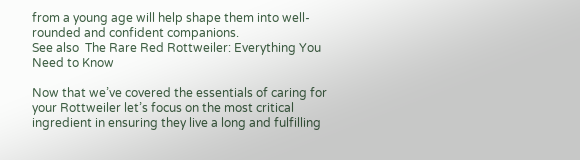from a young age will help shape them into well-rounded and confident companions.
See also  The Rare Red Rottweiler: Everything You Need to Know

Now that we’ve covered the essentials of caring for your Rottweiler let’s focus on the most critical ingredient in ensuring they live a long and fulfilling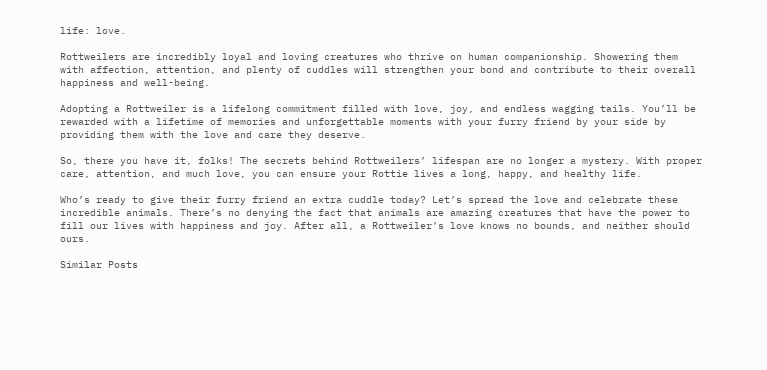life: love.

Rottweilers are incredibly loyal and loving creatures who thrive on human companionship. Showering them with affection, attention, and plenty of cuddles will strengthen your bond and contribute to their overall happiness and well-being.

Adopting a Rottweiler is a lifelong commitment filled with love, joy, and endless wagging tails. You’ll be rewarded with a lifetime of memories and unforgettable moments with your furry friend by your side by providing them with the love and care they deserve.

So, there you have it, folks! The secrets behind Rottweilers’ lifespan are no longer a mystery. With proper care, attention, and much love, you can ensure your Rottie lives a long, happy, and healthy life.

Who’s ready to give their furry friend an extra cuddle today? Let’s spread the love and celebrate these incredible animals. There’s no denying the fact that animals are amazing creatures that have the power to fill our lives with happiness and joy. After all, a Rottweiler’s love knows no bounds, and neither should ours.

Similar Posts